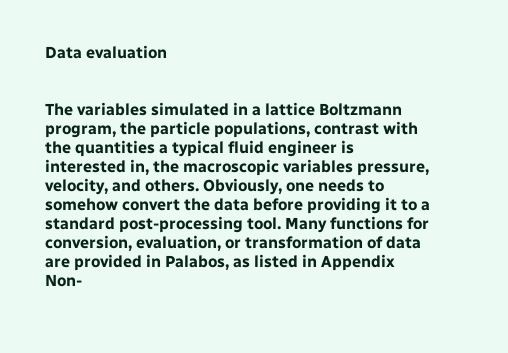Data evaluation


The variables simulated in a lattice Boltzmann program, the particle populations, contrast with the quantities a typical fluid engineer is interested in, the macroscopic variables pressure, velocity, and others. Obviously, one needs to somehow convert the data before providing it to a standard post-processing tool. Many functions for conversion, evaluation, or transformation of data are provided in Palabos, as listed in Appendix Non-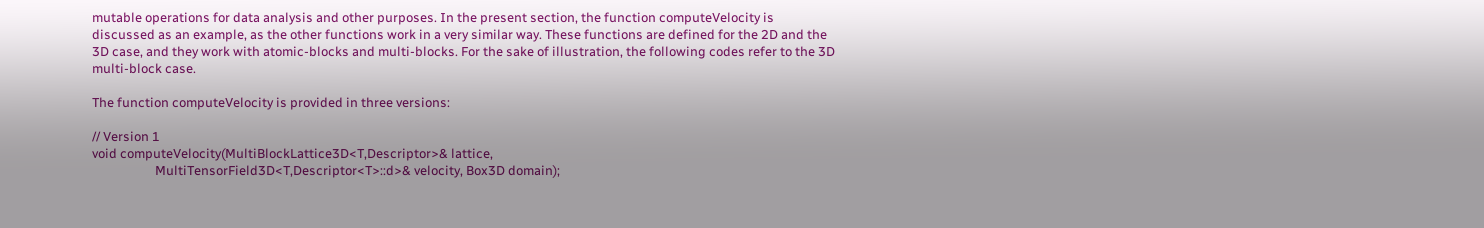mutable operations for data analysis and other purposes. In the present section, the function computeVelocity is discussed as an example, as the other functions work in a very similar way. These functions are defined for the 2D and the 3D case, and they work with atomic-blocks and multi-blocks. For the sake of illustration, the following codes refer to the 3D multi-block case.

The function computeVelocity is provided in three versions:

// Version 1
void computeVelocity(MultiBlockLattice3D<T,Descriptor>& lattice,
                     MultiTensorField3D<T,Descriptor<T>::d>& velocity, Box3D domain);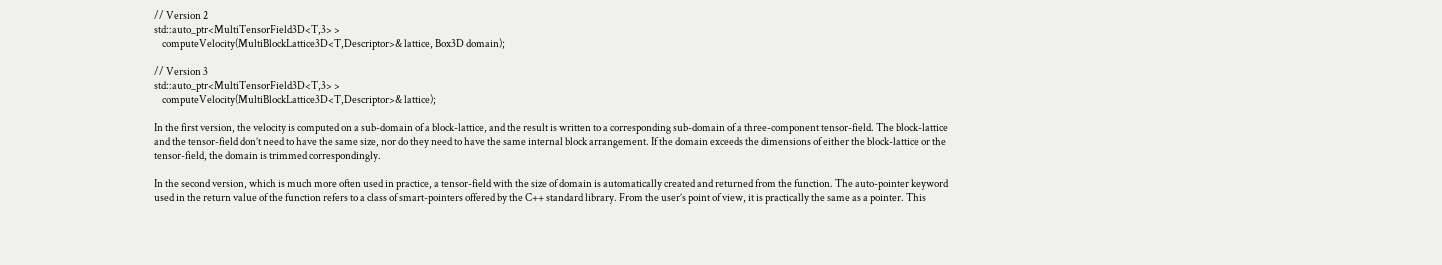// Version 2
std::auto_ptr<MultiTensorField3D<T,3> >
    computeVelocity(MultiBlockLattice3D<T,Descriptor>& lattice, Box3D domain);

// Version 3
std::auto_ptr<MultiTensorField3D<T,3> >
    computeVelocity(MultiBlockLattice3D<T,Descriptor>& lattice);

In the first version, the velocity is computed on a sub-domain of a block-lattice, and the result is written to a corresponding sub-domain of a three-component tensor-field. The block-lattice and the tensor-field don’t need to have the same size, nor do they need to have the same internal block arrangement. If the domain exceeds the dimensions of either the block-lattice or the tensor-field, the domain is trimmed correspondingly.

In the second version, which is much more often used in practice, a tensor-field with the size of domain is automatically created and returned from the function. The auto-pointer keyword used in the return value of the function refers to a class of smart-pointers offered by the C++ standard library. From the user’s point of view, it is practically the same as a pointer. This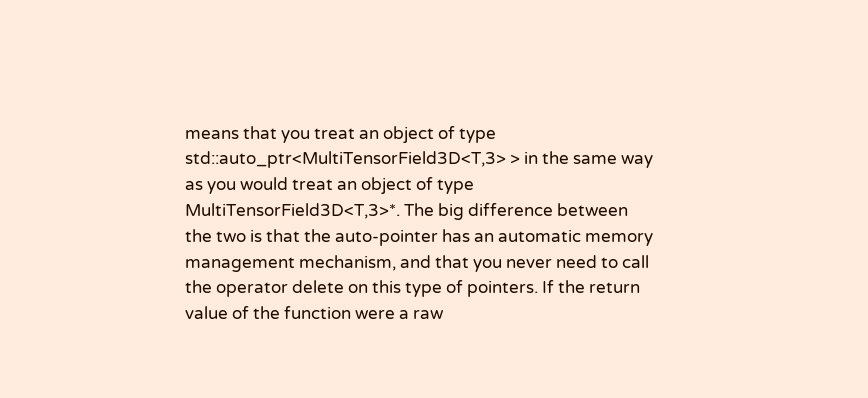means that you treat an object of type std::auto_ptr<MultiTensorField3D<T,3> > in the same way as you would treat an object of type MultiTensorField3D<T,3>*. The big difference between the two is that the auto-pointer has an automatic memory management mechanism, and that you never need to call the operator delete on this type of pointers. If the return value of the function were a raw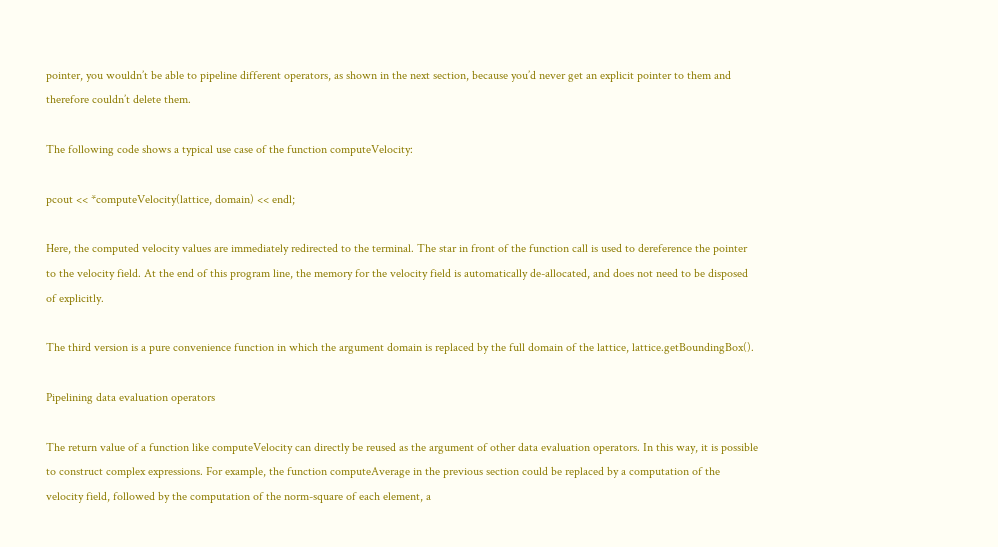pointer, you wouldn’t be able to pipeline different operators, as shown in the next section, because you’d never get an explicit pointer to them and therefore couldn’t delete them.

The following code shows a typical use case of the function computeVelocity:

pcout << *computeVelocity(lattice, domain) << endl;

Here, the computed velocity values are immediately redirected to the terminal. The star in front of the function call is used to dereference the pointer to the velocity field. At the end of this program line, the memory for the velocity field is automatically de-allocated, and does not need to be disposed of explicitly.

The third version is a pure convenience function in which the argument domain is replaced by the full domain of the lattice, lattice.getBoundingBox().

Pipelining data evaluation operators

The return value of a function like computeVelocity can directly be reused as the argument of other data evaluation operators. In this way, it is possible to construct complex expressions. For example, the function computeAverage in the previous section could be replaced by a computation of the velocity field, followed by the computation of the norm-square of each element, a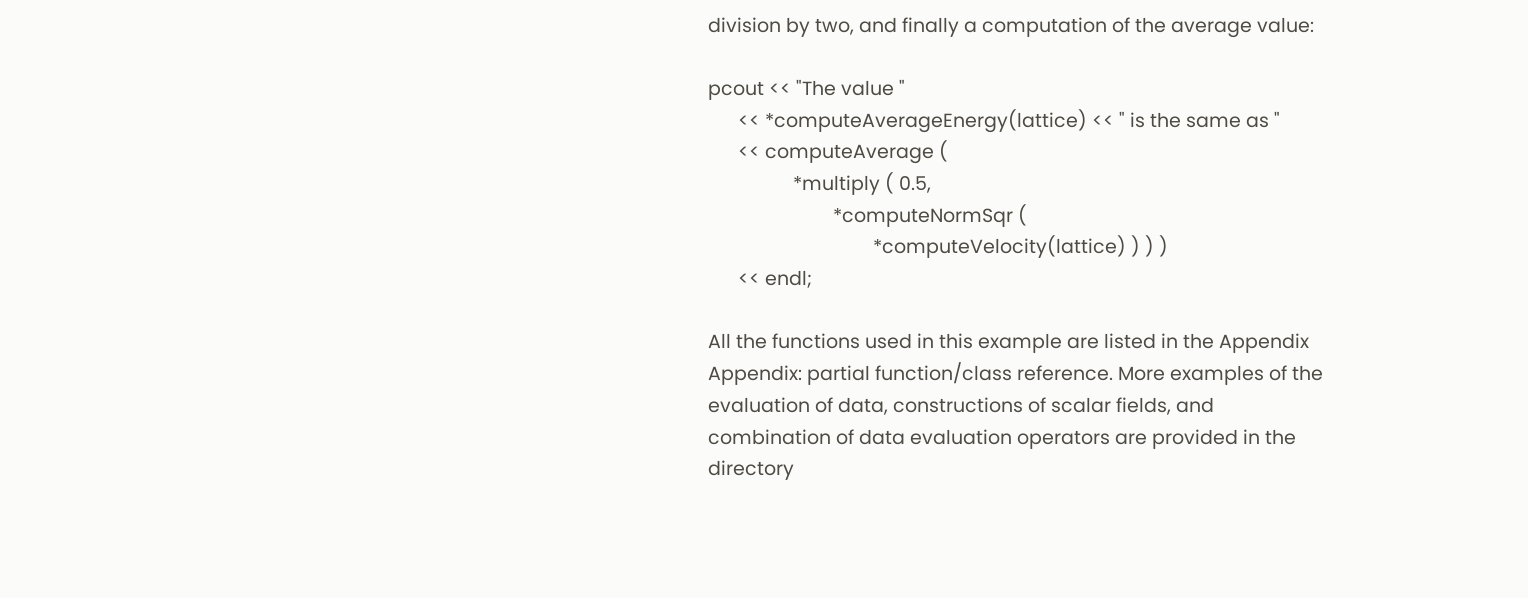division by two, and finally a computation of the average value:

pcout << "The value "
      << *computeAverageEnergy(lattice) << " is the same as "
      << computeAverage (
                 *multiply ( 0.5,
                         *computeNormSqr (
                                 *computeVelocity(lattice) ) ) )
      << endl;

All the functions used in this example are listed in the Appendix Appendix: partial function/class reference. More examples of the evaluation of data, constructions of scalar fields, and combination of data evaluation operators are provided in the directory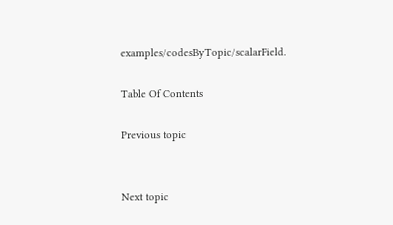examples/codesByTopic/scalarField.

Table Of Contents

Previous topic


Next topic